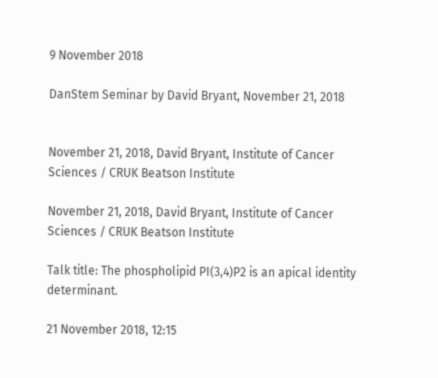9 November 2018

DanStem Seminar by David Bryant, November 21, 2018


November 21, 2018, David Bryant, Institute of Cancer Sciences / CRUK Beatson Institute

November 21, 2018, David Bryant, Institute of Cancer Sciences / CRUK Beatson Institute

Talk title: The phospholipid PI(3,4)P2 is an apical identity determinant.

21 November 2018, 12:15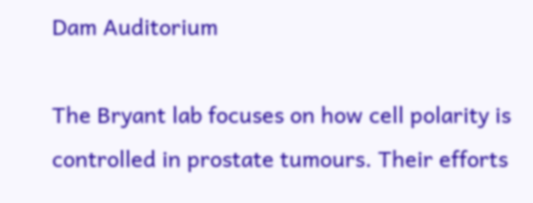Dam Auditorium

The Bryant lab focuses on how cell polarity is controlled in prostate tumours. Their efforts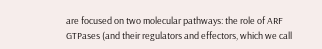are focused on two molecular pathways: the role of ARF GTPases (and their regulators and effectors, which we call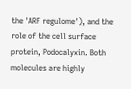the 'ARF regulome'), and the role of the cell surface protein, Podocalyxin. Both molecules are highly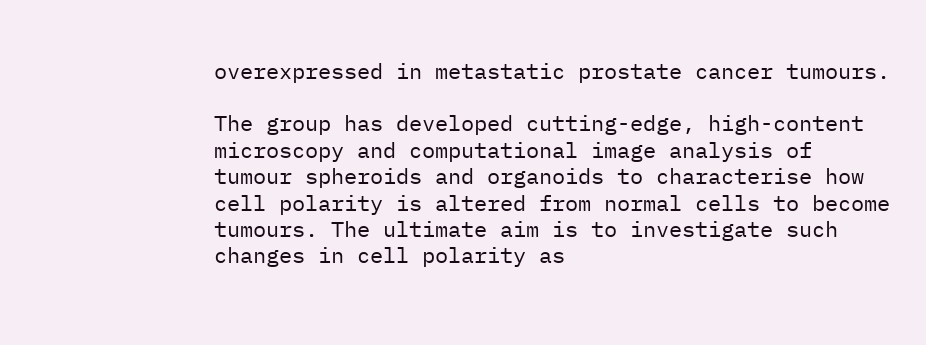overexpressed in metastatic prostate cancer tumours.

The group has developed cutting-edge, high-content microscopy and computational image analysis of tumour spheroids and organoids to characterise how cell polarity is altered from normal cells to become tumours. The ultimate aim is to investigate such changes in cell polarity as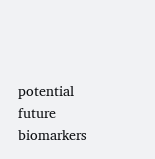potential future biomarkers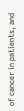of cancer in patients, and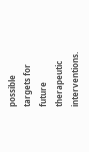possible targets for future therapeutic interventions.